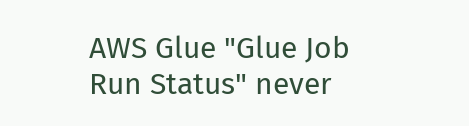AWS Glue "Glue Job Run Status" never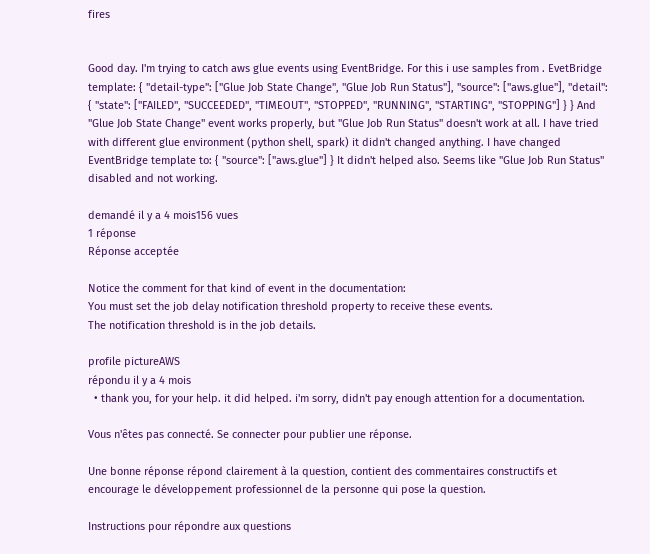fires


Good day. I'm trying to catch aws glue events using EventBridge. For this i use samples from . EvetBridge template: { "detail-type": ["Glue Job State Change", "Glue Job Run Status"], "source": ["aws.glue"], "detail": { "state": ["FAILED", "SUCCEEDED", "TIMEOUT", "STOPPED", "RUNNING", "STARTING", "STOPPING"] } } And "Glue Job State Change" event works properly, but "Glue Job Run Status" doesn't work at all. I have tried with different glue environment (python shell, spark) it didn't changed anything. I have changed EventBridge template to: { "source": ["aws.glue"] } It didn't helped also. Seems like "Glue Job Run Status" disabled and not working.

demandé il y a 4 mois156 vues
1 réponse
Réponse acceptée

Notice the comment for that kind of event in the documentation:
You must set the job delay notification threshold property to receive these events.
The notification threshold is in the job details.

profile pictureAWS
répondu il y a 4 mois
  • thank you, for your help. it did helped. i'm sorry, didn't pay enough attention for a documentation.

Vous n'êtes pas connecté. Se connecter pour publier une réponse.

Une bonne réponse répond clairement à la question, contient des commentaires constructifs et encourage le développement professionnel de la personne qui pose la question.

Instructions pour répondre aux questions